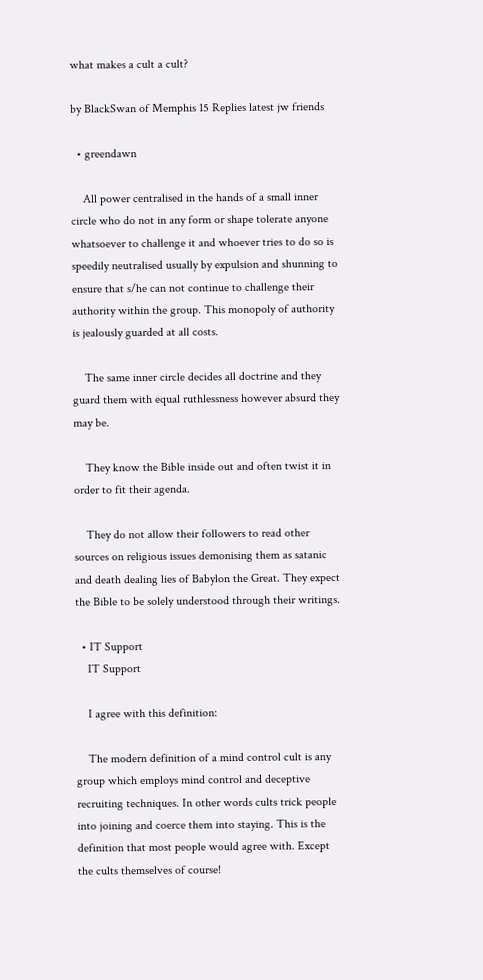what makes a cult a cult?

by BlackSwan of Memphis 15 Replies latest jw friends

  • greendawn

    All power centralised in the hands of a small inner circle who do not in any form or shape tolerate anyone whatsoever to challenge it and whoever tries to do so is speedily neutralised usually by expulsion and shunning to ensure that s/he can not continue to challenge their authority within the group. This monopoly of authority is jealously guarded at all costs.

    The same inner circle decides all doctrine and they guard them with equal ruthlessness however absurd they may be.

    They know the Bible inside out and often twist it in order to fit their agenda.

    They do not allow their followers to read other sources on religious issues demonising them as satanic and death dealing lies of Babylon the Great. They expect the Bible to be solely understood through their writings.

  • IT Support
    IT Support

    I agree with this definition:

    The modern definition of a mind control cult is any group which employs mind control and deceptive recruiting techniques. In other words cults trick people into joining and coerce them into staying. This is the definition that most people would agree with. Except the cults themselves of course!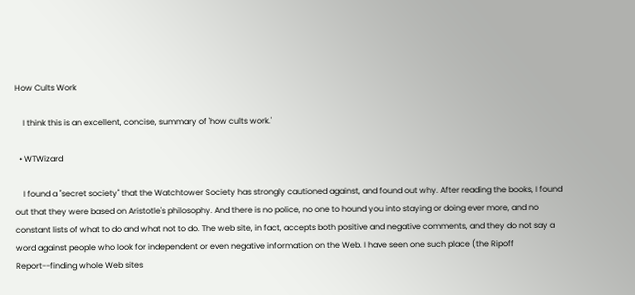How Cults Work

    I think this is an excellent, concise, summary of 'how cults work.'

  • WTWizard

    I found a "secret society" that the Watchtower Society has strongly cautioned against, and found out why. After reading the books, I found out that they were based on Aristotle's philosophy. And there is no police, no one to hound you into staying or doing ever more, and no constant lists of what to do and what not to do. The web site, in fact, accepts both positive and negative comments, and they do not say a word against people who look for independent or even negative information on the Web. I have seen one such place (the Ripoff Report--finding whole Web sites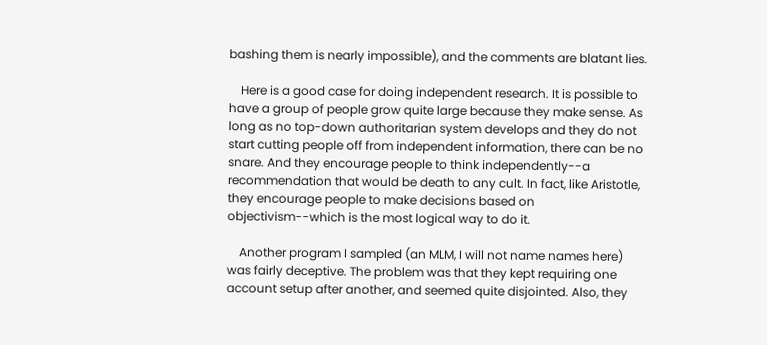bashing them is nearly impossible), and the comments are blatant lies.

    Here is a good case for doing independent research. It is possible to have a group of people grow quite large because they make sense. As long as no top-down authoritarian system develops and they do not start cutting people off from independent information, there can be no snare. And they encourage people to think independently--a recommendation that would be death to any cult. In fact, like Aristotle, they encourage people to make decisions based on objectivism--which is the most logical way to do it.

    Another program I sampled (an MLM, I will not name names here) was fairly deceptive. The problem was that they kept requiring one account setup after another, and seemed quite disjointed. Also, they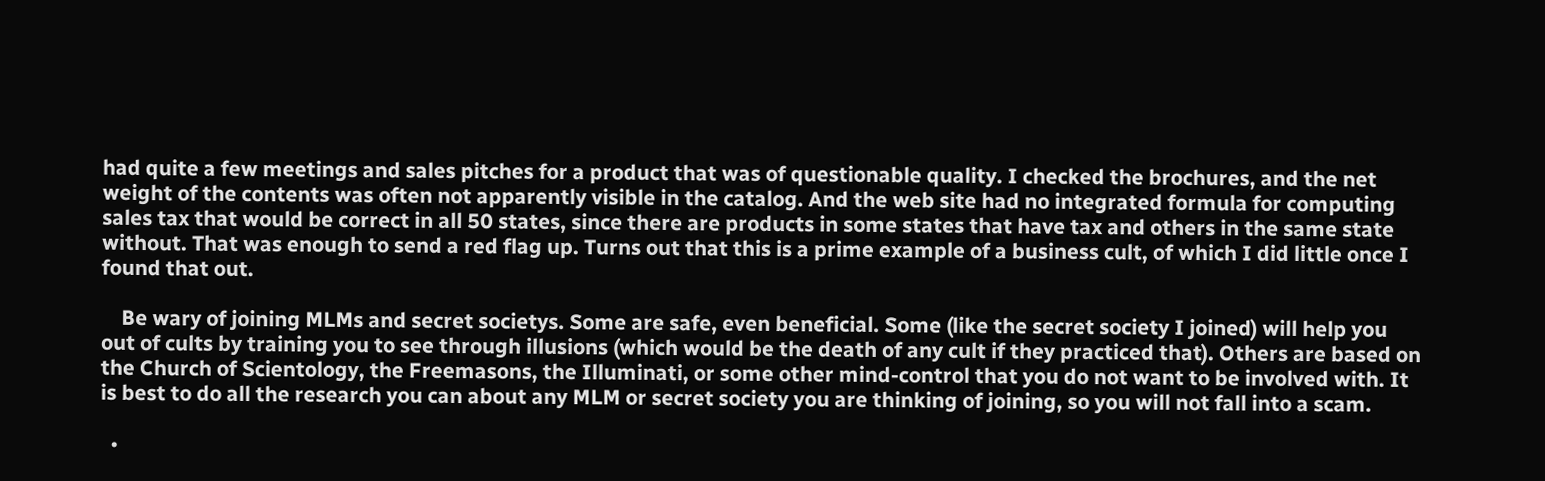had quite a few meetings and sales pitches for a product that was of questionable quality. I checked the brochures, and the net weight of the contents was often not apparently visible in the catalog. And the web site had no integrated formula for computing sales tax that would be correct in all 50 states, since there are products in some states that have tax and others in the same state without. That was enough to send a red flag up. Turns out that this is a prime example of a business cult, of which I did little once I found that out.

    Be wary of joining MLMs and secret societys. Some are safe, even beneficial. Some (like the secret society I joined) will help you out of cults by training you to see through illusions (which would be the death of any cult if they practiced that). Others are based on the Church of Scientology, the Freemasons, the Illuminati, or some other mind-control that you do not want to be involved with. It is best to do all the research you can about any MLM or secret society you are thinking of joining, so you will not fall into a scam.

  •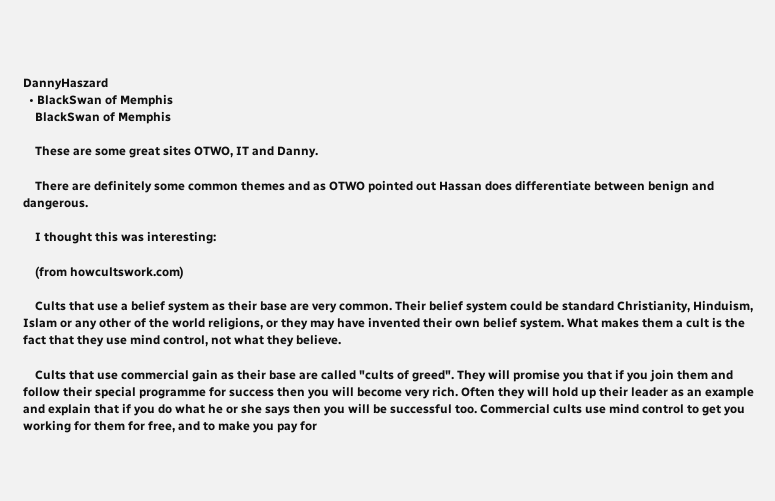DannyHaszard
  • BlackSwan of Memphis
    BlackSwan of Memphis

    These are some great sites OTWO, IT and Danny.

    There are definitely some common themes and as OTWO pointed out Hassan does differentiate between benign and dangerous.

    I thought this was interesting:

    (from howcultswork.com)

    Cults that use a belief system as their base are very common. Their belief system could be standard Christianity, Hinduism, Islam or any other of the world religions, or they may have invented their own belief system. What makes them a cult is the fact that they use mind control, not what they believe.

    Cults that use commercial gain as their base are called "cults of greed". They will promise you that if you join them and follow their special programme for success then you will become very rich. Often they will hold up their leader as an example and explain that if you do what he or she says then you will be successful too. Commercial cults use mind control to get you working for them for free, and to make you pay for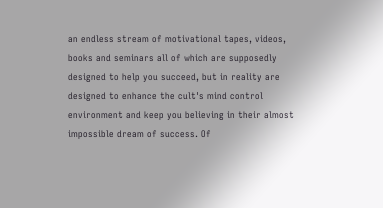an endless stream of motivational tapes, videos, books and seminars all of which are supposedly designed to help you succeed, but in reality are designed to enhance the cult's mind control environment and keep you believing in their almost impossible dream of success. Of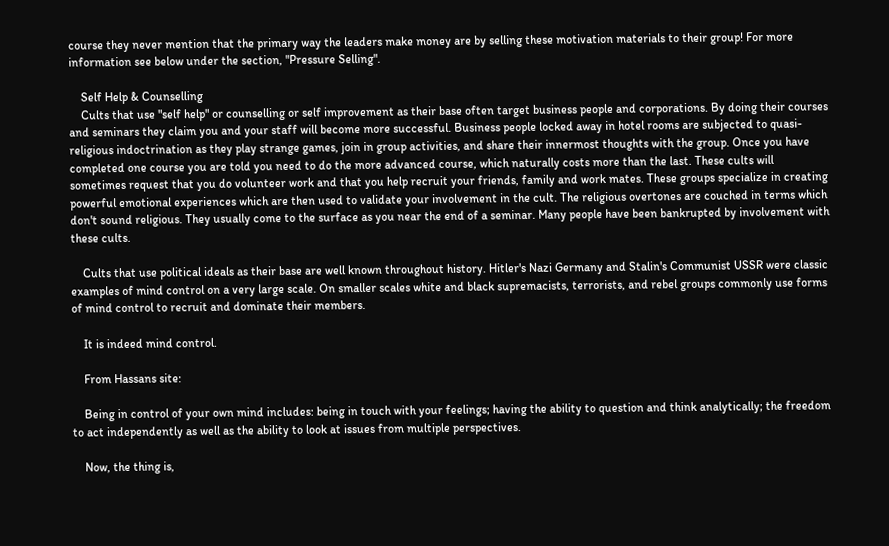course they never mention that the primary way the leaders make money are by selling these motivation materials to their group! For more information see below under the section, "Pressure Selling".

    Self Help & Counselling
    Cults that use "self help" or counselling or self improvement as their base often target business people and corporations. By doing their courses and seminars they claim you and your staff will become more successful. Business people locked away in hotel rooms are subjected to quasi-religious indoctrination as they play strange games, join in group activities, and share their innermost thoughts with the group. Once you have completed one course you are told you need to do the more advanced course, which naturally costs more than the last. These cults will sometimes request that you do volunteer work and that you help recruit your friends, family and work mates. These groups specialize in creating powerful emotional experiences which are then used to validate your involvement in the cult. The religious overtones are couched in terms which don't sound religious. They usually come to the surface as you near the end of a seminar. Many people have been bankrupted by involvement with these cults.

    Cults that use political ideals as their base are well known throughout history. Hitler's Nazi Germany and Stalin's Communist USSR were classic examples of mind control on a very large scale. On smaller scales white and black supremacists, terrorists, and rebel groups commonly use forms of mind control to recruit and dominate their members.

    It is indeed mind control.

    From Hassans site:

    Being in control of your own mind includes: being in touch with your feelings; having the ability to question and think analytically; the freedom to act independently as well as the ability to look at issues from multiple perspectives.

    Now, the thing is,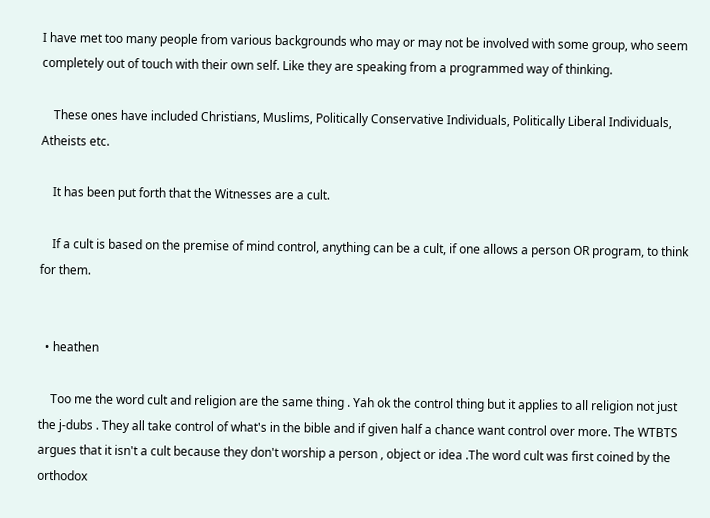I have met too many people from various backgrounds who may or may not be involved with some group, who seem completely out of touch with their own self. Like they are speaking from a programmed way of thinking.

    These ones have included Christians, Muslims, Politically Conservative Individuals, Politically Liberal Individuals, Atheists etc.

    It has been put forth that the Witnesses are a cult.

    If a cult is based on the premise of mind control, anything can be a cult, if one allows a person OR program, to think for them.


  • heathen

    Too me the word cult and religion are the same thing . Yah ok the control thing but it applies to all religion not just the j-dubs . They all take control of what's in the bible and if given half a chance want control over more. The WTBTS argues that it isn't a cult because they don't worship a person , object or idea .The word cult was first coined by the orthodox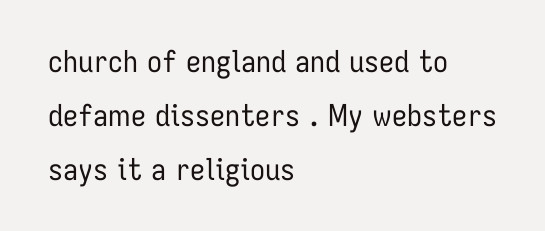church of england and used to defame dissenters . My websters says it a religious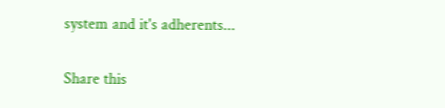system and it's adherents...

Share this